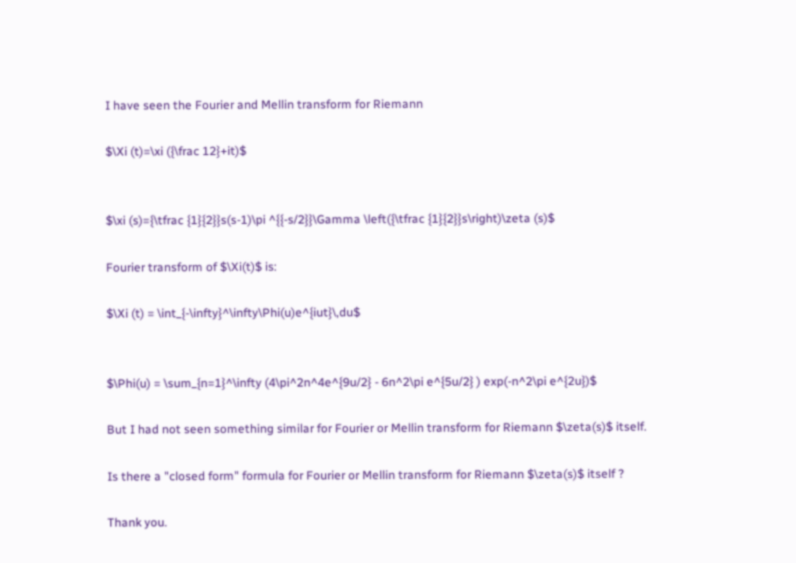I have seen the Fourier and Mellin transform for Riemann

$\Xi (t)=\xi ({\frac 12}+it)$


$\xi (s)={\tfrac {1}{2}}s(s-1)\pi ^{{-s/2}}\Gamma \left({\tfrac {1}{2}}s\right)\zeta (s)$

Fourier transform of $\Xi(t)$ is:

$\Xi (t) = \int_{-\infty}^\infty\Phi(u)e^{iut}\,du$


$\Phi(u) = \sum_{n=1}^\infty (4\pi^2n^4e^{9u/2} - 6n^2\pi e^{5u/2} ) exp(-n^2\pi e^{2u})$

But I had not seen something similar for Fourier or Mellin transform for Riemann $\zeta(s)$ itself.

Is there a "closed form" formula for Fourier or Mellin transform for Riemann $\zeta(s)$ itself ?

Thank you.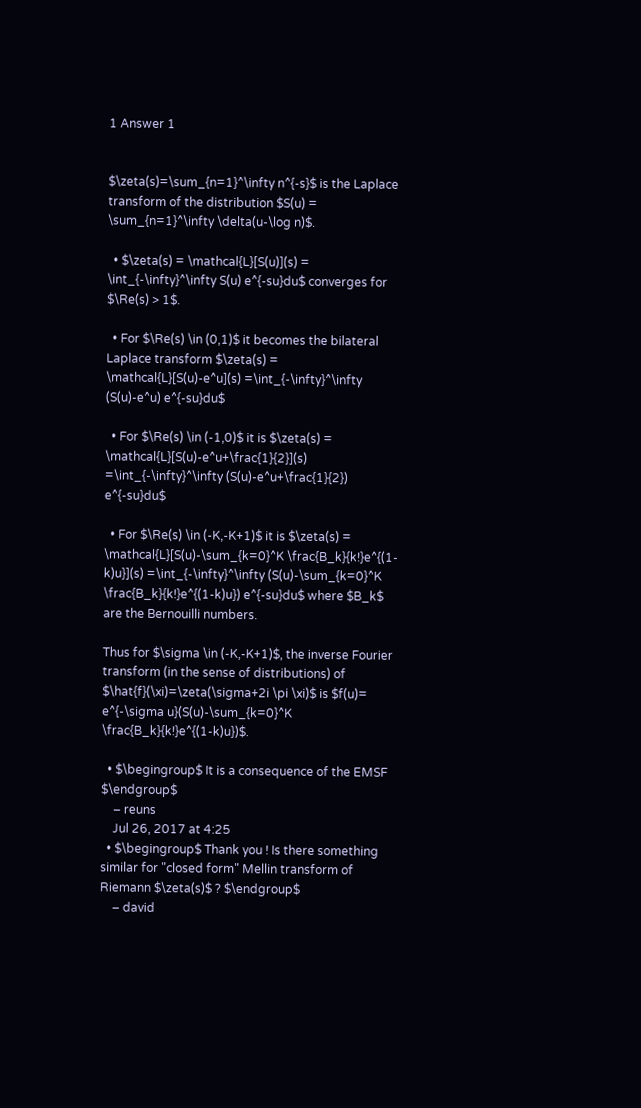1 Answer 1


$\zeta(s)=\sum_{n=1}^\infty n^{-s}$ is the Laplace transform of the distribution $S(u) = \sum_{n=1}^\infty \delta(u-\log n)$.

  • $\zeta(s) = \mathcal{L}[S(u)](s) = \int_{-\infty}^\infty S(u) e^{-su}du$ converges for $\Re(s) > 1$.

  • For $\Re(s) \in (0,1)$ it becomes the bilateral Laplace transform $\zeta(s) = \mathcal{L}[S(u)-e^u](s) =\int_{-\infty}^\infty (S(u)-e^u) e^{-su}du$

  • For $\Re(s) \in (-1,0)$ it is $\zeta(s) = \mathcal{L}[S(u)-e^u+\frac{1}{2}](s) =\int_{-\infty}^\infty (S(u)-e^u+\frac{1}{2}) e^{-su}du$

  • For $\Re(s) \in (-K,-K+1)$ it is $\zeta(s) = \mathcal{L}[S(u)-\sum_{k=0}^K \frac{B_k}{k!}e^{(1-k)u}](s) =\int_{-\infty}^\infty (S(u)-\sum_{k=0}^K \frac{B_k}{k!}e^{(1-k)u}) e^{-su}du$ where $B_k$ are the Bernouilli numbers.

Thus for $\sigma \in (-K,-K+1)$, the inverse Fourier transform (in the sense of distributions) of $\hat{f}(\xi)=\zeta(\sigma+2i \pi \xi)$ is $f(u)= e^{-\sigma u}(S(u)-\sum_{k=0}^K \frac{B_k}{k!}e^{(1-k)u})$.

  • $\begingroup$ It is a consequence of the EMSF $\endgroup$
    – reuns
    Jul 26, 2017 at 4:25
  • $\begingroup$ Thank you ! Is there something similar for "closed form" Mellin transform of Riemann $\zeta(s)$ ? $\endgroup$
    – david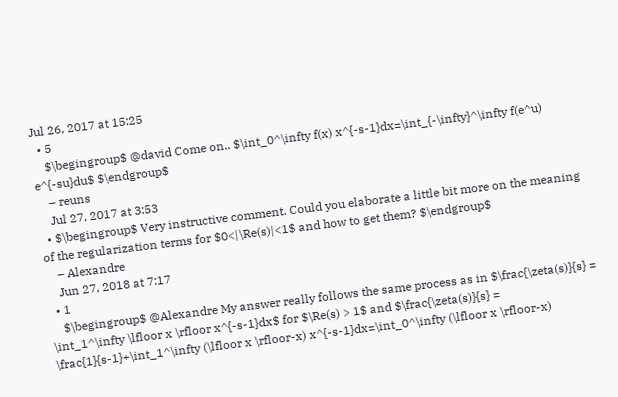Jul 26, 2017 at 15:25
  • 5
    $\begingroup$ @david Come on.. $\int_0^\infty f(x) x^{-s-1}dx=\int_{-\infty}^\infty f(e^u) e^{-su}du$ $\endgroup$
    – reuns
    Jul 27, 2017 at 3:53
  • $\begingroup$ Very instructive comment. Could you elaborate a little bit more on the meaning of the regularization terms for $0<|\Re(s)|<1$ and how to get them? $\endgroup$
    – Alexandre
    Jun 27, 2018 at 7:17
  • 1
    $\begingroup$ @Alexandre My answer really follows the same process as in $\frac{\zeta(s)}{s} = \int_1^\infty \lfloor x \rfloor x^{-s-1}dx$ for $\Re(s) > 1$ and $\frac{\zeta(s)}{s} = \frac{1}{s-1}+\int_1^\infty (\lfloor x \rfloor-x) x^{-s-1}dx=\int_0^\infty (\lfloor x \rfloor-x)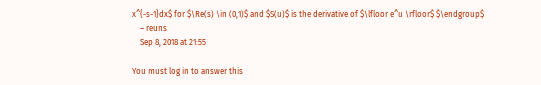x^{-s-1}dx$ for $\Re(s) \in (0,1)$ and $S(u)$ is the derivative of $\lfloor e^u \rfloor$ $\endgroup$
    – reuns
    Sep 8, 2018 at 21:55

You must log in to answer this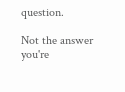question.

Not the answer you're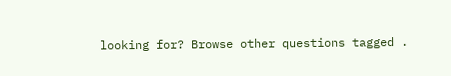looking for? Browse other questions tagged .